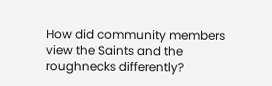How did community members view the Saints and the roughnecks differently?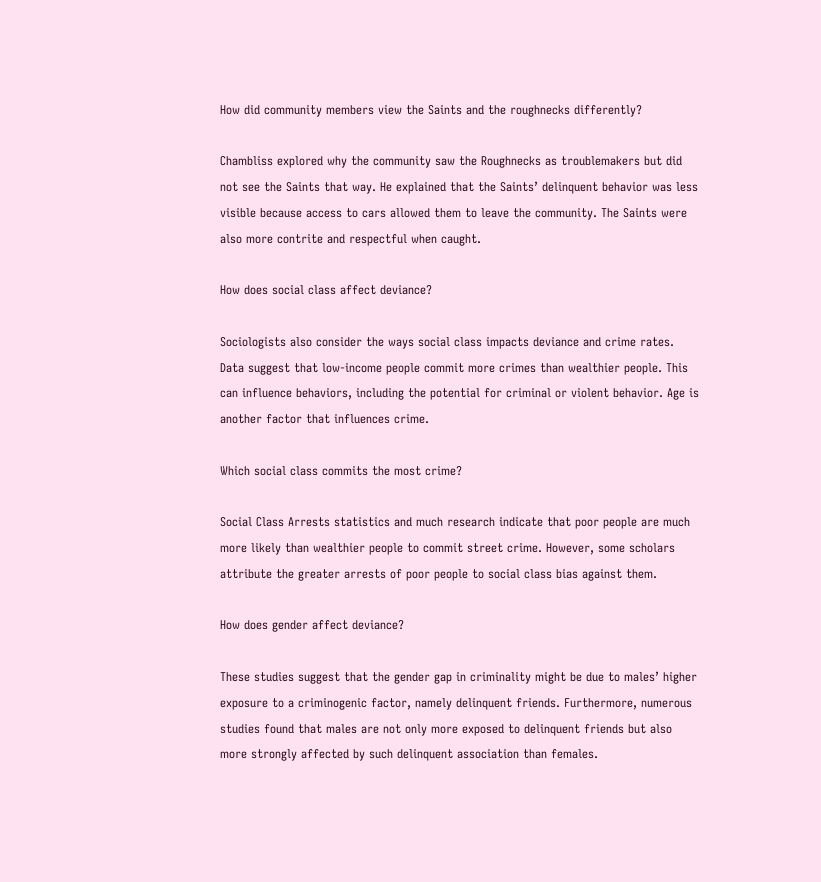How did community members view the Saints and the roughnecks differently?

Chambliss explored why the community saw the Roughnecks as troublemakers but did not see the Saints that way. He explained that the Saints’ delinquent behavior was less visible because access to cars allowed them to leave the community. The Saints were also more contrite and respectful when caught.

How does social class affect deviance?

Sociologists also consider the ways social class impacts deviance and crime rates. Data suggest that low-income people commit more crimes than wealthier people. This can influence behaviors, including the potential for criminal or violent behavior. Age is another factor that influences crime.

Which social class commits the most crime?

Social Class Arrests statistics and much research indicate that poor people are much more likely than wealthier people to commit street crime. However, some scholars attribute the greater arrests of poor people to social class bias against them.

How does gender affect deviance?

These studies suggest that the gender gap in criminality might be due to males’ higher exposure to a criminogenic factor, namely delinquent friends. Furthermore, numerous studies found that males are not only more exposed to delinquent friends but also more strongly affected by such delinquent association than females.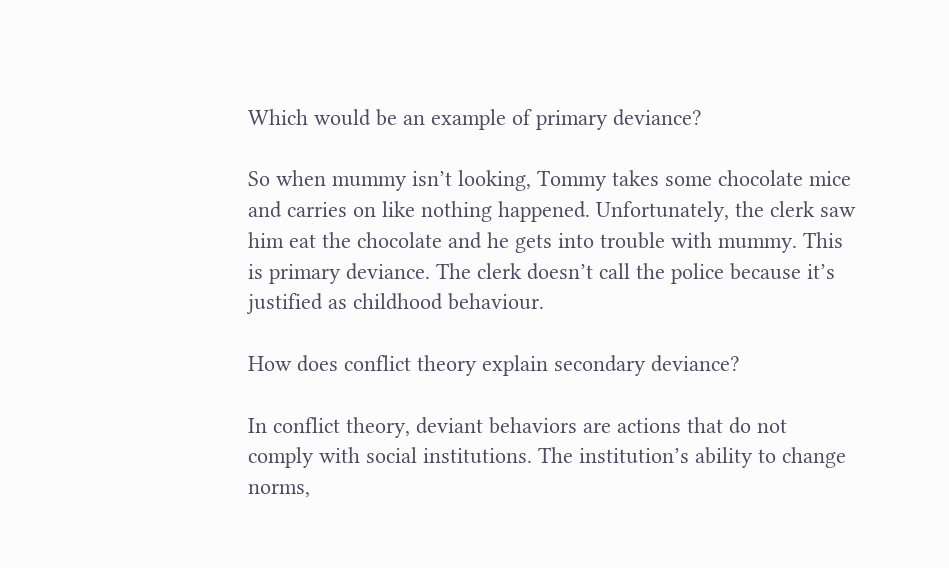Which would be an example of primary deviance?

So when mummy isn’t looking, Tommy takes some chocolate mice and carries on like nothing happened. Unfortunately, the clerk saw him eat the chocolate and he gets into trouble with mummy. This is primary deviance. The clerk doesn’t call the police because it’s justified as childhood behaviour.

How does conflict theory explain secondary deviance?

In conflict theory, deviant behaviors are actions that do not comply with social institutions. The institution’s ability to change norms,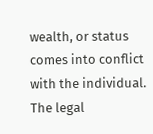wealth, or status comes into conflict with the individual. The legal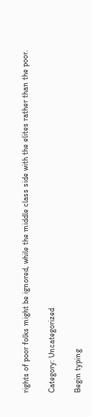rights of poor folks might be ignored, while the middle class side with the elites rather than the poor.

Category: Uncategorized

Begin typing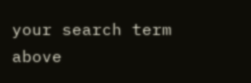your search term above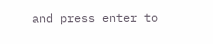and press enter to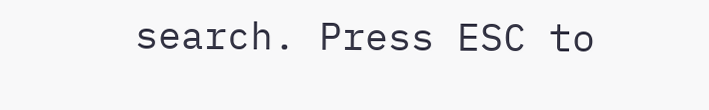search. Press ESC to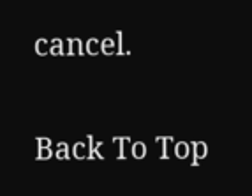cancel.

Back To Top